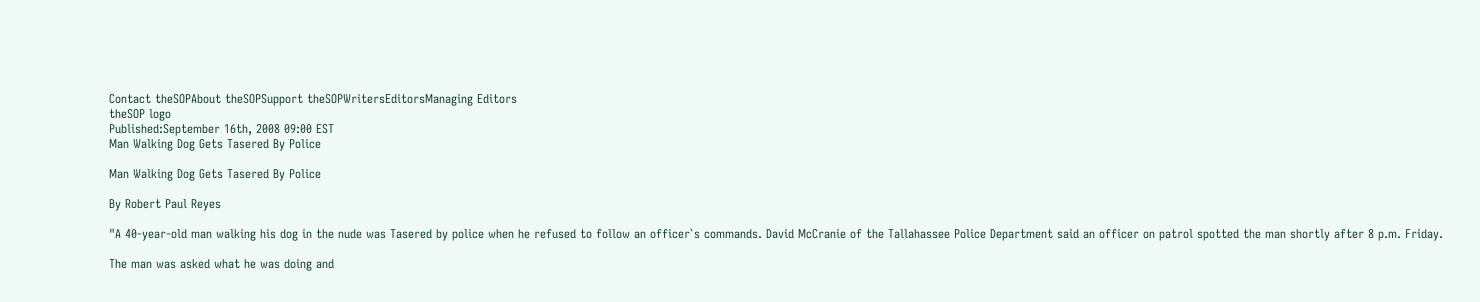Contact theSOPAbout theSOPSupport theSOPWritersEditorsManaging Editors
theSOP logo
Published:September 16th, 2008 09:00 EST
Man Walking Dog Gets Tasered By Police

Man Walking Dog Gets Tasered By Police

By Robert Paul Reyes

"A 40-year-old man walking his dog in the nude was Tasered by police when he refused to follow an officer`s commands. David McCranie of the Tallahassee Police Department said an officer on patrol spotted the man shortly after 8 p.m. Friday.

The man was asked what he was doing and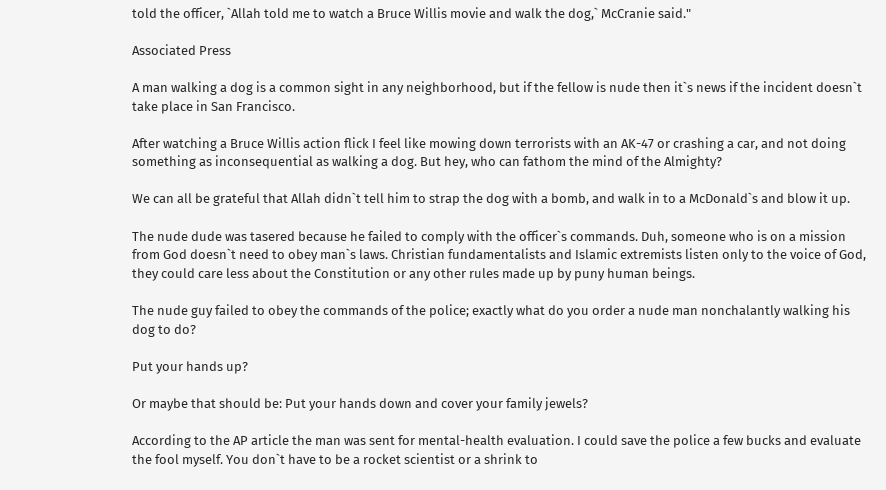told the officer, `Allah told me to watch a Bruce Willis movie and walk the dog,` McCranie said."

Associated Press

A man walking a dog is a common sight in any neighborhood, but if the fellow is nude then it`s news if the incident doesn`t take place in San Francisco.

After watching a Bruce Willis action flick I feel like mowing down terrorists with an AK-47 or crashing a car, and not doing something as inconsequential as walking a dog. But hey, who can fathom the mind of the Almighty?

We can all be grateful that Allah didn`t tell him to strap the dog with a bomb, and walk in to a McDonald`s and blow it up.

The nude dude was tasered because he failed to comply with the officer`s commands. Duh, someone who is on a mission from God doesn`t need to obey man`s laws. Christian fundamentalists and Islamic extremists listen only to the voice of God, they could care less about the Constitution or any other rules made up by puny human beings.

The nude guy failed to obey the commands of the police; exactly what do you order a nude man nonchalantly walking his dog to do?

Put your hands up?

Or maybe that should be: Put your hands down and cover your family jewels?

According to the AP article the man was sent for mental-health evaluation. I could save the police a few bucks and evaluate the fool myself. You don`t have to be a rocket scientist or a shrink to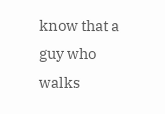know that a guy who walks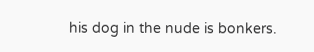his dog in the nude is bonkers.